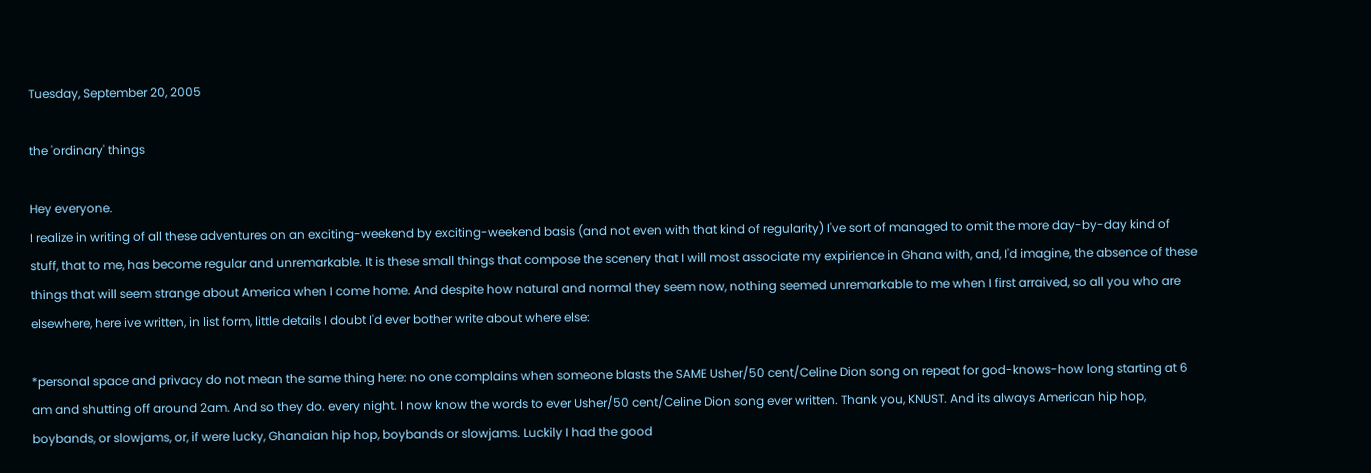Tuesday, September 20, 2005

the 'ordinary' things

Hey everyone.
I realize in writing of all these adventures on an exciting-weekend by exciting-weekend basis (and not even with that kind of regularity) I've sort of managed to omit the more day-by-day kind of stuff, that to me, has become regular and unremarkable. It is these small things that compose the scenery that I will most associate my expirience in Ghana with, and, I'd imagine, the absence of these things that will seem strange about America when I come home. And despite how natural and normal they seem now, nothing seemed unremarkable to me when I first arraived, so all you who are elsewhere, here ive written, in list form, little details I doubt I'd ever bother write about where else:

*personal space and privacy do not mean the same thing here: no one complains when someone blasts the SAME Usher/50 cent/Celine Dion song on repeat for god-knows-how long starting at 6 am and shutting off around 2am. And so they do. every night. I now know the words to ever Usher/50 cent/Celine Dion song ever written. Thank you, KNUST. And its always American hip hop, boybands, or slowjams, or, if were lucky, Ghanaian hip hop, boybands or slowjams. Luckily I had the good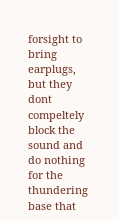forsight to bring earplugs, but they dont compeltely block the sound and do nothing for the thundering base that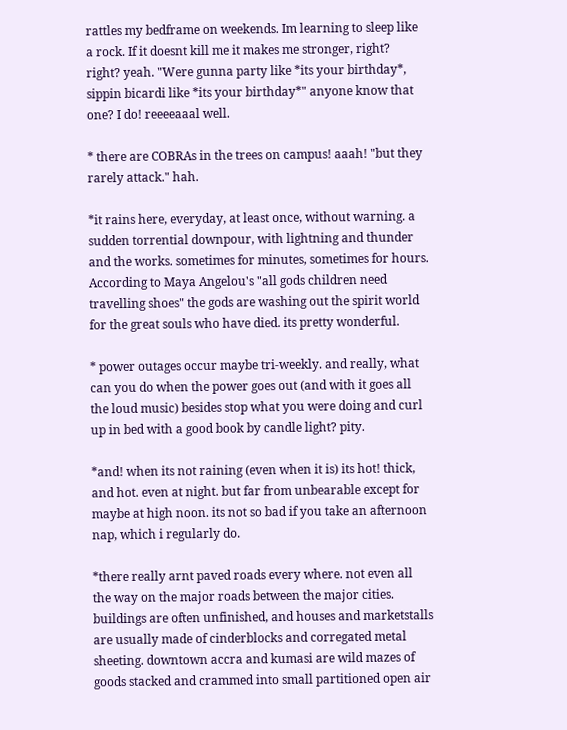rattles my bedframe on weekends. Im learning to sleep like a rock. If it doesnt kill me it makes me stronger, right? right? yeah. "Were gunna party like *its your birthday*, sippin bicardi like *its your birthday*" anyone know that one? I do! reeeeaaal well.

* there are COBRAs in the trees on campus! aaah! "but they rarely attack." hah.

*it rains here, everyday, at least once, without warning. a sudden torrential downpour, with lightning and thunder and the works. sometimes for minutes, sometimes for hours. According to Maya Angelou's "all gods children need travelling shoes" the gods are washing out the spirit world for the great souls who have died. its pretty wonderful.

* power outages occur maybe tri-weekly. and really, what can you do when the power goes out (and with it goes all the loud music) besides stop what you were doing and curl up in bed with a good book by candle light? pity.

*and! when its not raining (even when it is) its hot! thick, and hot. even at night. but far from unbearable except for maybe at high noon. its not so bad if you take an afternoon nap, which i regularly do.

*there really arnt paved roads every where. not even all the way on the major roads between the major cities. buildings are often unfinished, and houses and marketstalls are usually made of cinderblocks and corregated metal sheeting. downtown accra and kumasi are wild mazes of goods stacked and crammed into small partitioned open air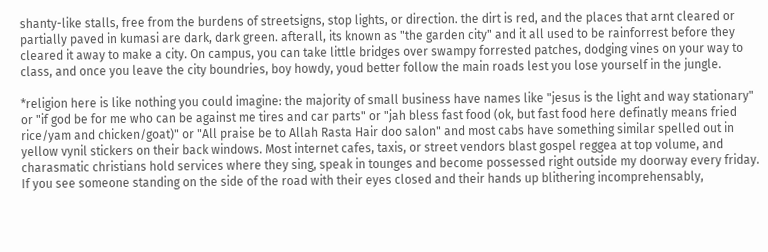shanty-like stalls, free from the burdens of streetsigns, stop lights, or direction. the dirt is red, and the places that arnt cleared or partially paved in kumasi are dark, dark green. afterall, its known as "the garden city" and it all used to be rainforrest before they cleared it away to make a city. On campus, you can take little bridges over swampy forrested patches, dodging vines on your way to class, and once you leave the city boundries, boy howdy, youd better follow the main roads lest you lose yourself in the jungle.

*religion here is like nothing you could imagine: the majority of small business have names like "jesus is the light and way stationary" or "if god be for me who can be against me tires and car parts" or "jah bless fast food (ok, but fast food here definatly means fried rice/yam and chicken/goat)" or "All praise be to Allah Rasta Hair doo salon" and most cabs have something similar spelled out in yellow vynil stickers on their back windows. Most internet cafes, taxis, or street vendors blast gospel reggea at top volume, and charasmatic christians hold services where they sing, speak in tounges and become possessed right outside my doorway every friday. If you see someone standing on the side of the road with their eyes closed and their hands up blithering incomprehensably,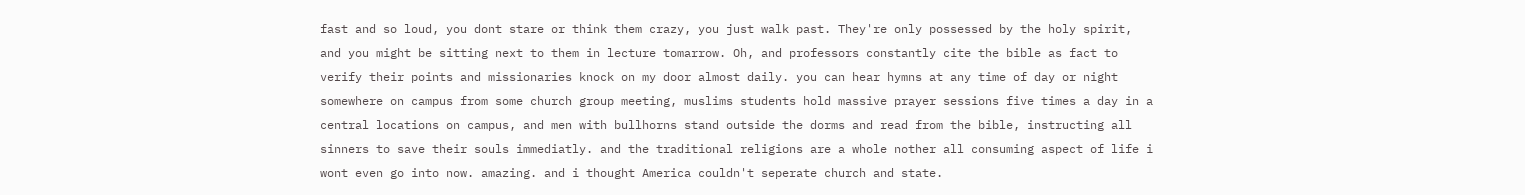fast and so loud, you dont stare or think them crazy, you just walk past. They're only possessed by the holy spirit, and you might be sitting next to them in lecture tomarrow. Oh, and professors constantly cite the bible as fact to verify their points and missionaries knock on my door almost daily. you can hear hymns at any time of day or night somewhere on campus from some church group meeting, muslims students hold massive prayer sessions five times a day in a central locations on campus, and men with bullhorns stand outside the dorms and read from the bible, instructing all sinners to save their souls immediatly. and the traditional religions are a whole nother all consuming aspect of life i wont even go into now. amazing. and i thought America couldn't seperate church and state.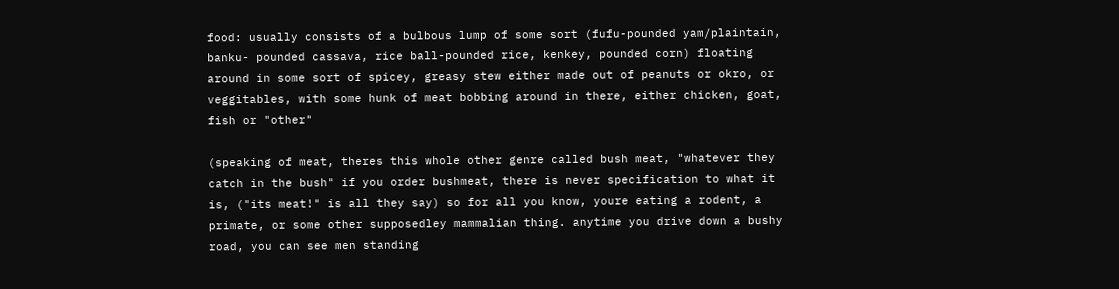food: usually consists of a bulbous lump of some sort (fufu-pounded yam/plaintain, banku- pounded cassava, rice ball-pounded rice, kenkey, pounded corn) floating around in some sort of spicey, greasy stew either made out of peanuts or okro, or veggitables, with some hunk of meat bobbing around in there, either chicken, goat, fish or "other"

(speaking of meat, theres this whole other genre called bush meat, "whatever they catch in the bush" if you order bushmeat, there is never specification to what it is, ("its meat!" is all they say) so for all you know, youre eating a rodent, a primate, or some other supposedley mammalian thing. anytime you drive down a bushy road, you can see men standing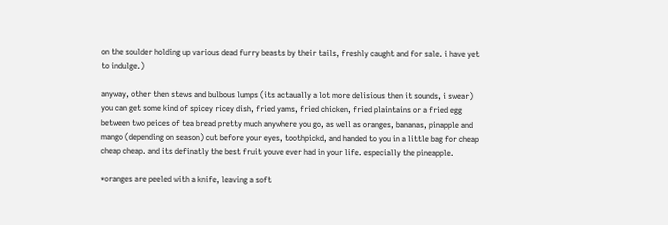on the soulder holding up various dead furry beasts by their tails, freshly caught and for sale. i have yet to indulge.)

anyway, other then stews and bulbous lumps (its actaually a lot more delisious then it sounds, i swear) you can get some kind of spicey ricey dish, fried yams, fried chicken, fried plaintains or a fried egg between two peices of tea bread pretty much anywhere you go, as well as oranges, bananas, pinapple and mango (depending on season) cut before your eyes, toothpickd, and handed to you in a little bag for cheap cheap cheap. and its definatly the best fruit youve ever had in your life. especially the pineapple.

*oranges are peeled with a knife, leaving a soft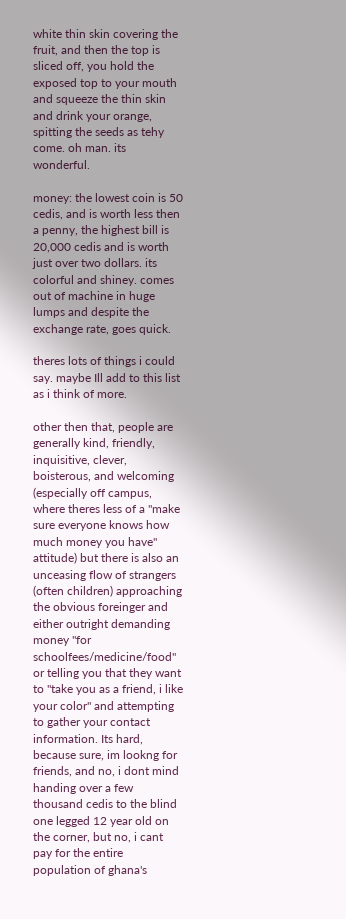white thin skin covering the fruit, and then the top is sliced off, you hold the exposed top to your mouth and squeeze the thin skin and drink your orange, spitting the seeds as tehy come. oh man. its wonderful.

money: the lowest coin is 50 cedis, and is worth less then a penny, the highest bill is 20,000 cedis and is worth just over two dollars. its colorful and shiney. comes out of machine in huge lumps and despite the exchange rate, goes quick.

theres lots of things i could say. maybe Ill add to this list as i think of more.

other then that, people are generally kind, friendly, inquisitive, clever, boisterous, and welcoming (especially off campus, where theres less of a "make sure everyone knows how much money you have" attitude) but there is also an unceasing flow of strangers (often children) approaching the obvious foreinger and either outright demanding money "for schoolfees/medicine/food" or telling you that they want to "take you as a friend, i like your color" and attempting to gather your contact information. Its hard, because sure, im lookng for friends, and no, i dont mind handing over a few thousand cedis to the blind one legged 12 year old on the corner, but no, i cant pay for the entire population of ghana's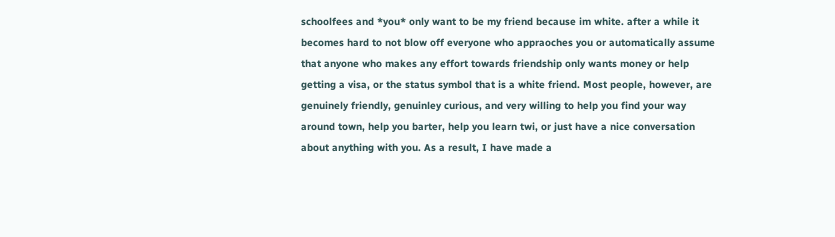schoolfees and *you* only want to be my friend because im white. after a while it becomes hard to not blow off everyone who appraoches you or automatically assume that anyone who makes any effort towards friendship only wants money or help getting a visa, or the status symbol that is a white friend. Most people, however, are genuinely friendly, genuinley curious, and very willing to help you find your way around town, help you barter, help you learn twi, or just have a nice conversation about anything with you. As a result, I have made a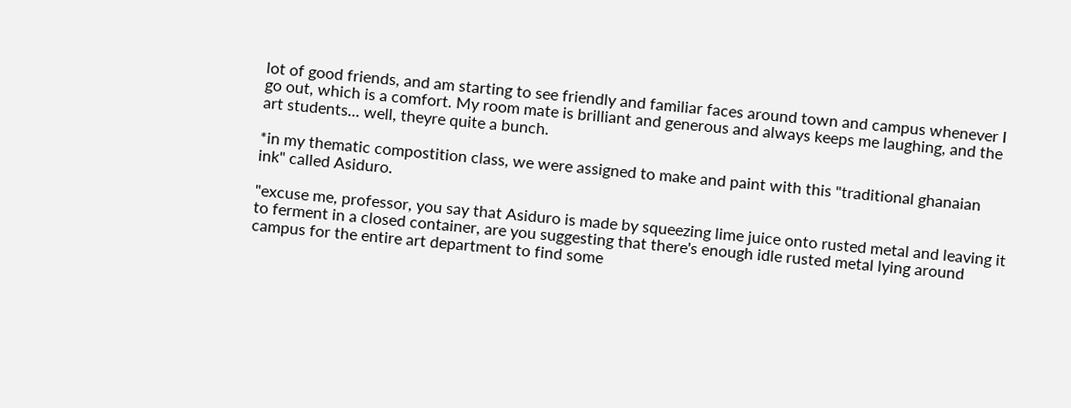lot of good friends, and am starting to see friendly and familiar faces around town and campus whenever I go out, which is a comfort. My room mate is brilliant and generous and always keeps me laughing, and the art students... well, theyre quite a bunch.

*in my thematic compostition class, we were assigned to make and paint with this "traditional ghanaian ink" called Asiduro.

"excuse me, professor, you say that Asiduro is made by squeezing lime juice onto rusted metal and leaving it to ferment in a closed container, are you suggesting that there's enough idle rusted metal lying around campus for the entire art department to find some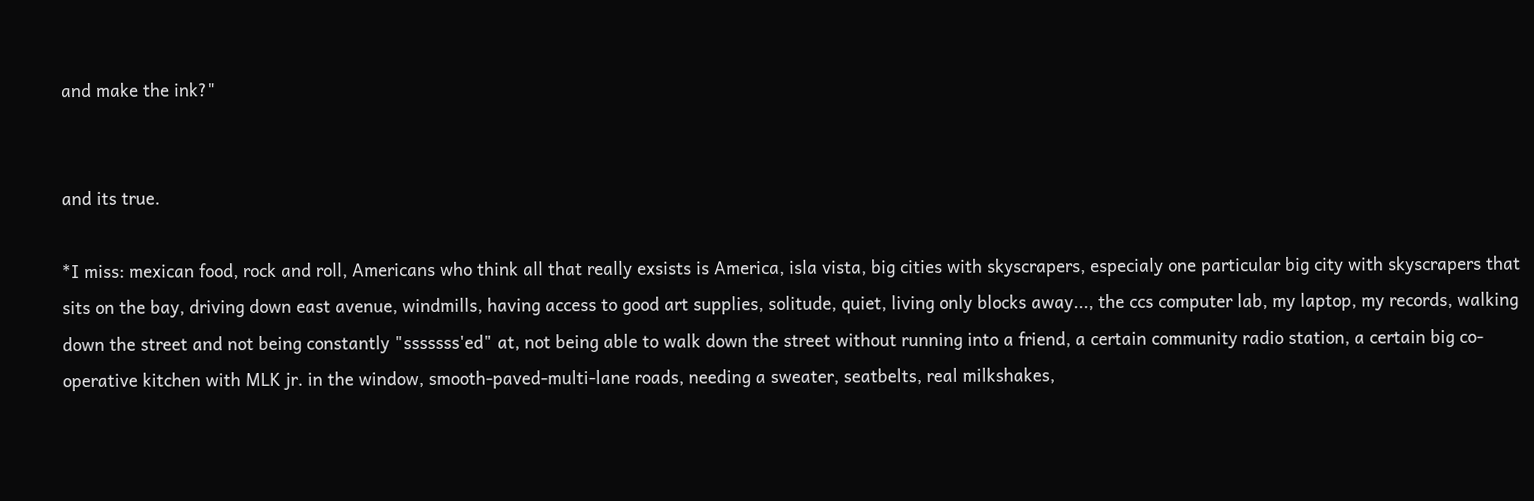and make the ink?"


and its true.

*I miss: mexican food, rock and roll, Americans who think all that really exsists is America, isla vista, big cities with skyscrapers, especialy one particular big city with skyscrapers that sits on the bay, driving down east avenue, windmills, having access to good art supplies, solitude, quiet, living only blocks away..., the ccs computer lab, my laptop, my records, walking down the street and not being constantly "sssssss'ed" at, not being able to walk down the street without running into a friend, a certain community radio station, a certain big co-operative kitchen with MLK jr. in the window, smooth-paved-multi-lane roads, needing a sweater, seatbelts, real milkshakes,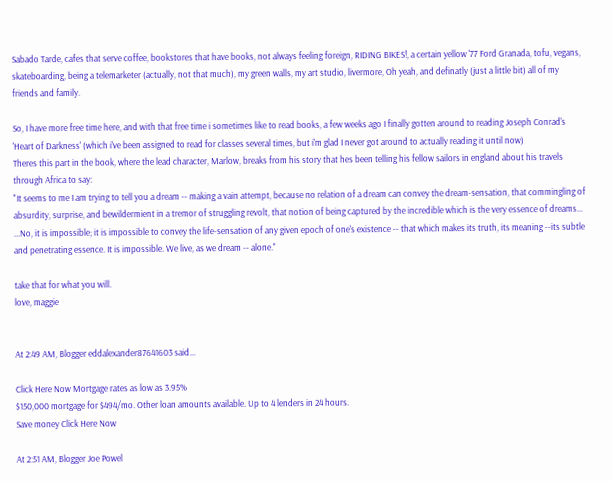Sabado Tarde, cafes that serve coffee, bookstores that have books, not always feeling foreign, RIDING BIKES!, a certain yellow '77 Ford Granada, tofu, vegans, skateboarding, being a telemarketer (actually, not that much), my green walls, my art studio, livermore, Oh yeah, and definatly (just a little bit) all of my friends and family.

So, I have more free time here, and with that free time i sometimes like to read books, a few weeks ago I finally gotten around to reading Joseph Conrad's 'Heart of Darkness' (which i've been assigned to read for classes several times, but i'm glad I never got around to actually reading it until now)
Theres this part in the book, where the lead character, Marlow, breaks from his story that hes been telling his fellow sailors in england about his travels through Africa to say:
"It seems to me I am trying to tell you a dream -- making a vain attempt, because no relation of a dream can convey the dream-sensation, that commingling of absurdity, surprise, and bewildermient in a tremor of struggling revolt, that notion of being captured by the incredible which is the very essence of dreams... ...No, it is impossible; it is impossible to convey the life-sensation of any given epoch of one's existence -- that which makes its truth, its meaning --its subtle and penetrating essence. It is impossible. We live, as we dream -- alone."

take that for what you will.
love, maggie


At 2:49 AM, Blogger eddalexander87641603 said...

Click Here Now Mortgage rates as low as 3.95%
$150,000 mortgage for $494/mo. Other loan amounts available. Up to 4 lenders in 24 hours.
Save money Click Here Now

At 2:51 AM, Blogger Joe Powel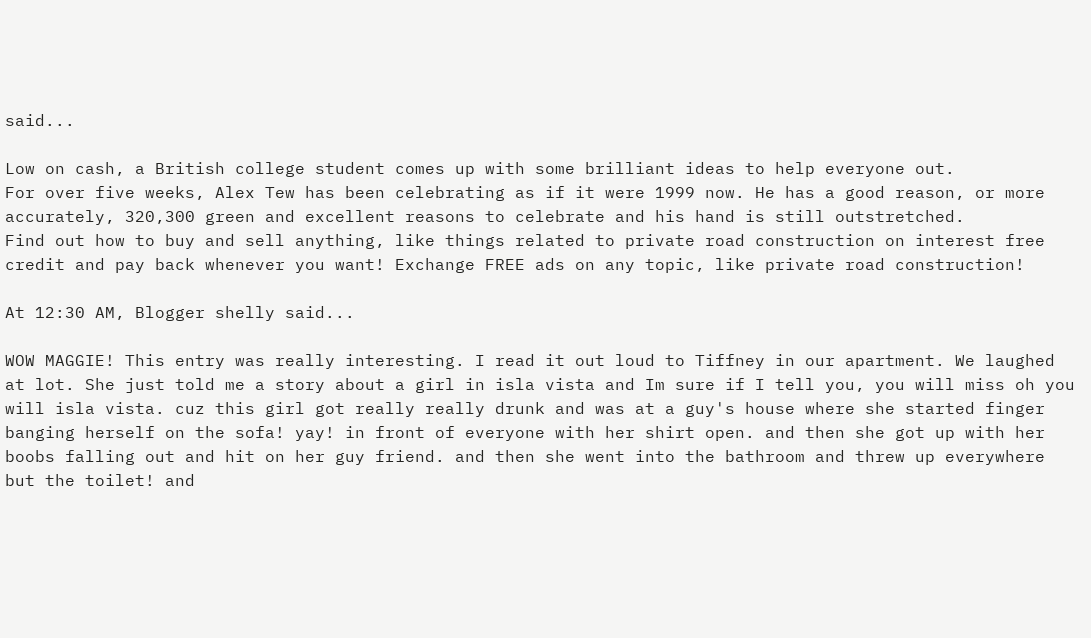said...

Low on cash, a British college student comes up with some brilliant ideas to help everyone out.
For over five weeks, Alex Tew has been celebrating as if it were 1999 now. He has a good reason, or more accurately, 320,300 green and excellent reasons to celebrate and his hand is still outstretched.
Find out how to buy and sell anything, like things related to private road construction on interest free credit and pay back whenever you want! Exchange FREE ads on any topic, like private road construction!

At 12:30 AM, Blogger shelly said...

WOW MAGGIE! This entry was really interesting. I read it out loud to Tiffney in our apartment. We laughed at lot. She just told me a story about a girl in isla vista and Im sure if I tell you, you will miss oh you will isla vista. cuz this girl got really really drunk and was at a guy's house where she started finger banging herself on the sofa! yay! in front of everyone with her shirt open. and then she got up with her boobs falling out and hit on her guy friend. and then she went into the bathroom and threw up everywhere but the toilet! and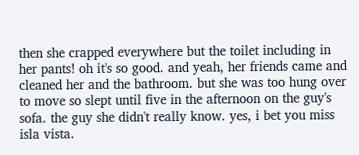then she crapped everywhere but the toilet including in her pants! oh it's so good. and yeah, her friends came and cleaned her and the bathroom. but she was too hung over to move so slept until five in the afternoon on the guy's sofa. the guy she didn't really know. yes, i bet you miss isla vista.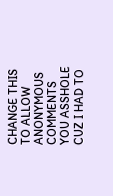CHANGE THIS TO ALLOW ANONYMOUS COMMENTS YOU ASSHOLE CUZ I HAD TO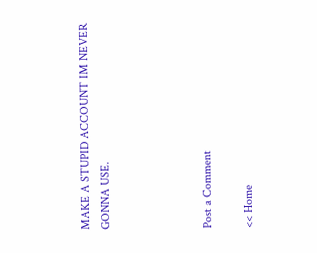MAKE A STUPID ACCOUNT IM NEVER GONNA USE.




Post a Comment

<< Home